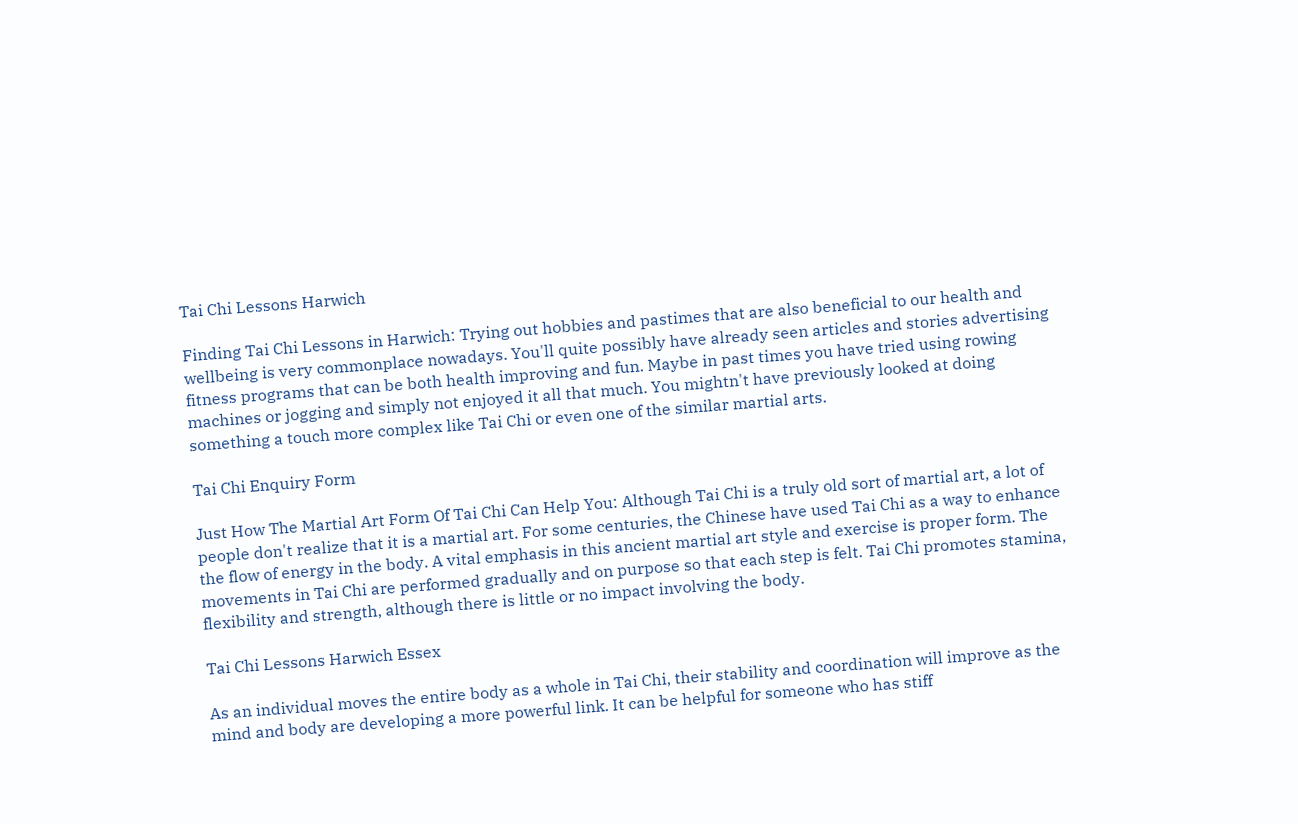Tai Chi Lessons Harwich

Finding Tai Chi Lessons in Harwich: Trying out hobbies and pastimes that are also beneficial to our health and wellbeing is very commonplace nowadays. You'll quite possibly have already seen articles and stories advertising fitness programs that can be both health improving and fun. Maybe in past times you have tried using rowing machines or jogging and simply not enjoyed it all that much. You mightn't have previously looked at doing something a touch more complex like Tai Chi or even one of the similar martial arts.

Tai Chi Enquiry Form

Just How The Martial Art Form Of Tai Chi Can Help You: Although Tai Chi is a truly old sort of martial art, a lot of people don't realize that it is a martial art. For some centuries, the Chinese have used Tai Chi as a way to enhance the flow of energy in the body. A vital emphasis in this ancient martial art style and exercise is proper form. The movements in Tai Chi are performed gradually and on purpose so that each step is felt. Tai Chi promotes stamina, flexibility and strength, although there is little or no impact involving the body.

Tai Chi Lessons Harwich Essex

As an individual moves the entire body as a whole in Tai Chi, their stability and coordination will improve as the mind and body are developing a more powerful link. It can be helpful for someone who has stiff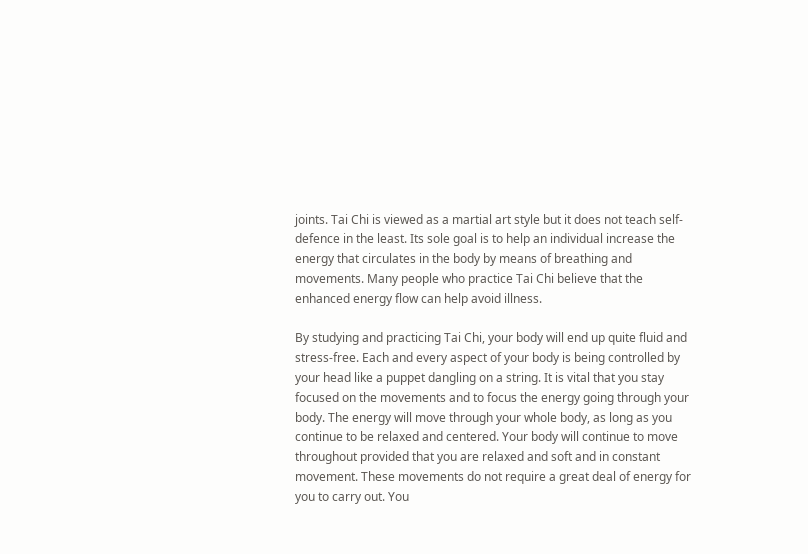joints. Tai Chi is viewed as a martial art style but it does not teach self-defence in the least. Its sole goal is to help an individual increase the energy that circulates in the body by means of breathing and movements. Many people who practice Tai Chi believe that the enhanced energy flow can help avoid illness.

By studying and practicing Tai Chi, your body will end up quite fluid and stress-free. Each and every aspect of your body is being controlled by your head like a puppet dangling on a string. It is vital that you stay focused on the movements and to focus the energy going through your body. The energy will move through your whole body, as long as you continue to be relaxed and centered. Your body will continue to move throughout provided that you are relaxed and soft and in constant movement. These movements do not require a great deal of energy for you to carry out. You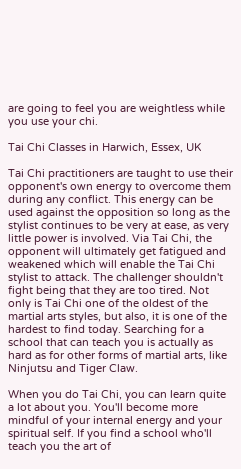are going to feel you are weightless while you use your chi.

Tai Chi Classes in Harwich, Essex, UK

Tai Chi practitioners are taught to use their opponent's own energy to overcome them during any conflict. This energy can be used against the opposition so long as the stylist continues to be very at ease, as very little power is involved. Via Tai Chi, the opponent will ultimately get fatigued and weakened which will enable the Tai Chi stylist to attack. The challenger shouldn't fight being that they are too tired. Not only is Tai Chi one of the oldest of the martial arts styles, but also, it is one of the hardest to find today. Searching for a school that can teach you is actually as hard as for other forms of martial arts, like Ninjutsu and Tiger Claw.

When you do Tai Chi, you can learn quite a lot about you. You'll become more mindful of your internal energy and your spiritual self. If you find a school who'll teach you the art of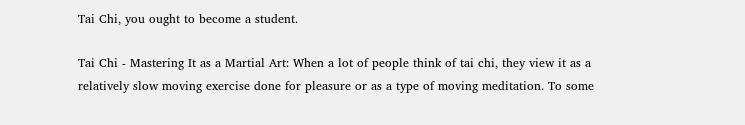Tai Chi, you ought to become a student.

Tai Chi - Mastering It as a Martial Art: When a lot of people think of tai chi, they view it as a relatively slow moving exercise done for pleasure or as a type of moving meditation. To some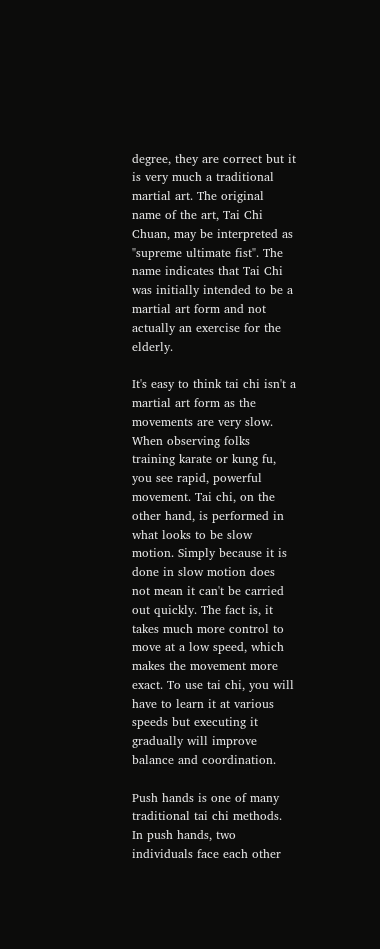degree, they are correct but it is very much a traditional martial art. The original name of the art, Tai Chi Chuan, may be interpreted as "supreme ultimate fist". The name indicates that Tai Chi was initially intended to be a martial art form and not actually an exercise for the elderly.

It's easy to think tai chi isn't a martial art form as the movements are very slow. When observing folks training karate or kung fu, you see rapid, powerful movement. Tai chi, on the other hand, is performed in what looks to be slow motion. Simply because it is done in slow motion does not mean it can't be carried out quickly. The fact is, it takes much more control to move at a low speed, which makes the movement more exact. To use tai chi, you will have to learn it at various speeds but executing it gradually will improve balance and coordination.

Push hands is one of many traditional tai chi methods. In push hands, two individuals face each other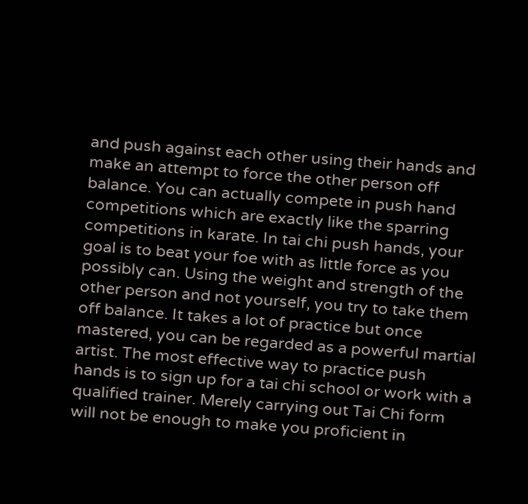and push against each other using their hands and make an attempt to force the other person off balance. You can actually compete in push hand competitions which are exactly like the sparring competitions in karate. In tai chi push hands, your goal is to beat your foe with as little force as you possibly can. Using the weight and strength of the other person and not yourself, you try to take them off balance. It takes a lot of practice but once mastered, you can be regarded as a powerful martial artist. The most effective way to practice push hands is to sign up for a tai chi school or work with a qualified trainer. Merely carrying out Tai Chi form will not be enough to make you proficient in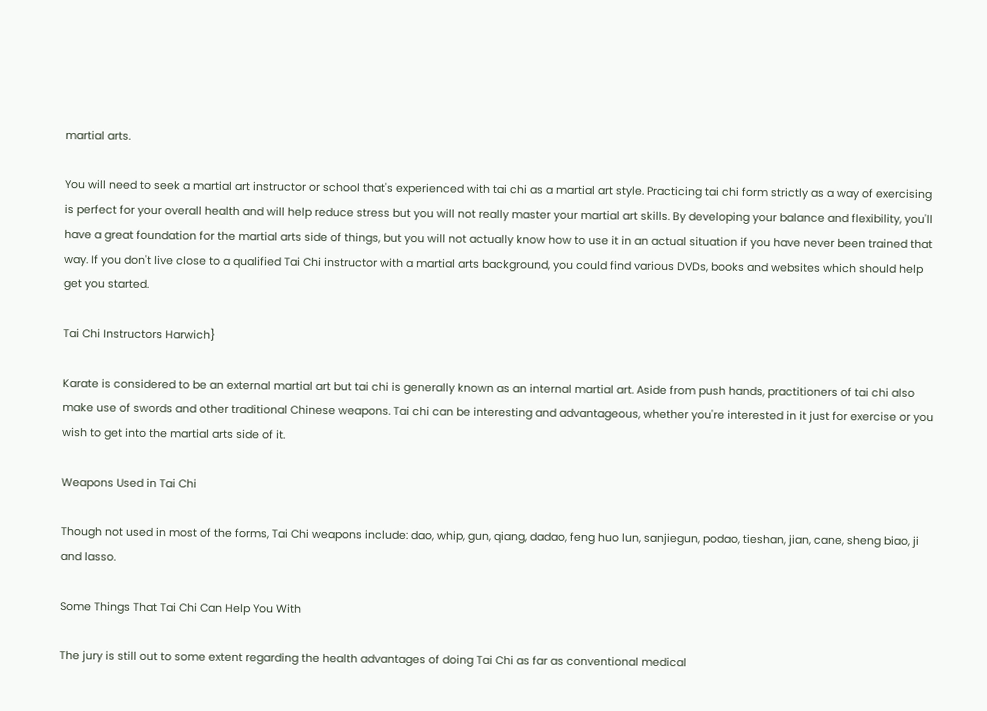martial arts.

You will need to seek a martial art instructor or school that's experienced with tai chi as a martial art style. Practicing tai chi form strictly as a way of exercising is perfect for your overall health and will help reduce stress but you will not really master your martial art skills. By developing your balance and flexibility, you'll have a great foundation for the martial arts side of things, but you will not actually know how to use it in an actual situation if you have never been trained that way. If you don't live close to a qualified Tai Chi instructor with a martial arts background, you could find various DVDs, books and websites which should help get you started.

Tai Chi Instructors Harwich}

Karate is considered to be an external martial art but tai chi is generally known as an internal martial art. Aside from push hands, practitioners of tai chi also make use of swords and other traditional Chinese weapons. Tai chi can be interesting and advantageous, whether you're interested in it just for exercise or you wish to get into the martial arts side of it.

Weapons Used in Tai Chi

Though not used in most of the forms, Tai Chi weapons include: dao, whip, gun, qiang, dadao, feng huo lun, sanjiegun, podao, tieshan, jian, cane, sheng biao, ji and lasso.

Some Things That Tai Chi Can Help You With

The jury is still out to some extent regarding the health advantages of doing Tai Chi as far as conventional medical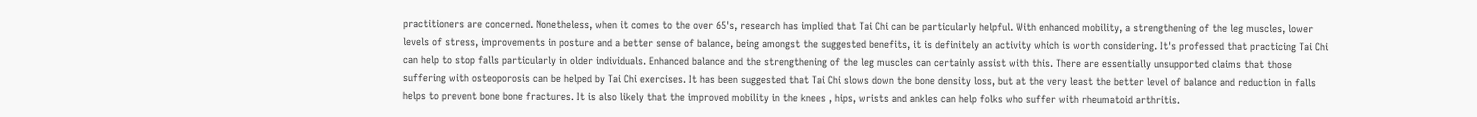practitioners are concerned. Nonetheless, when it comes to the over 65's, research has implied that Tai Chi can be particularly helpful. With enhanced mobility, a strengthening of the leg muscles, lower levels of stress, improvements in posture and a better sense of balance, being amongst the suggested benefits, it is definitely an activity which is worth considering. It's professed that practicing Tai Chi can help to stop falls particularly in older individuals. Enhanced balance and the strengthening of the leg muscles can certainly assist with this. There are essentially unsupported claims that those suffering with osteoporosis can be helped by Tai Chi exercises. It has been suggested that Tai Chi slows down the bone density loss, but at the very least the better level of balance and reduction in falls helps to prevent bone bone fractures. It is also likely that the improved mobility in the knees , hips, wrists and ankles can help folks who suffer with rheumatoid arthritis.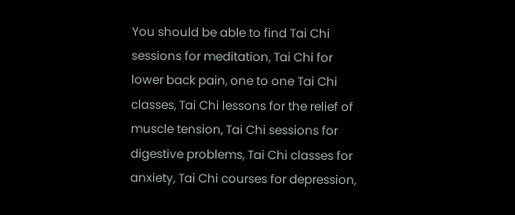You should be able to find Tai Chi sessions for meditation, Tai Chi for lower back pain, one to one Tai Chi classes, Tai Chi lessons for the relief of muscle tension, Tai Chi sessions for digestive problems, Tai Chi classes for anxiety, Tai Chi courses for depression,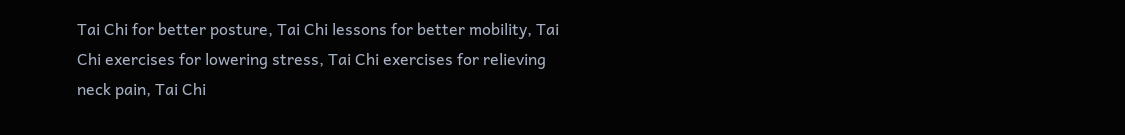Tai Chi for better posture, Tai Chi lessons for better mobility, Tai Chi exercises for lowering stress, Tai Chi exercises for relieving neck pain, Tai Chi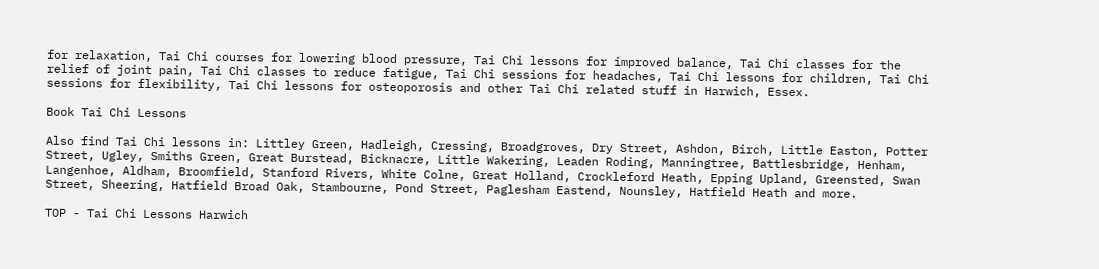for relaxation, Tai Chi courses for lowering blood pressure, Tai Chi lessons for improved balance, Tai Chi classes for the relief of joint pain, Tai Chi classes to reduce fatigue, Tai Chi sessions for headaches, Tai Chi lessons for children, Tai Chi sessions for flexibility, Tai Chi lessons for osteoporosis and other Tai Chi related stuff in Harwich, Essex.

Book Tai Chi Lessons

Also find Tai Chi lessons in: Littley Green, Hadleigh, Cressing, Broadgroves, Dry Street, Ashdon, Birch, Little Easton, Potter Street, Ugley, Smiths Green, Great Burstead, Bicknacre, Little Wakering, Leaden Roding, Manningtree, Battlesbridge, Henham, Langenhoe, Aldham, Broomfield, Stanford Rivers, White Colne, Great Holland, Crockleford Heath, Epping Upland, Greensted, Swan Street, Sheering, Hatfield Broad Oak, Stambourne, Pond Street, Paglesham Eastend, Nounsley, Hatfield Heath and more.

TOP - Tai Chi Lessons Harwich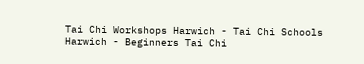Tai Chi Workshops Harwich - Tai Chi Schools Harwich - Beginners Tai Chi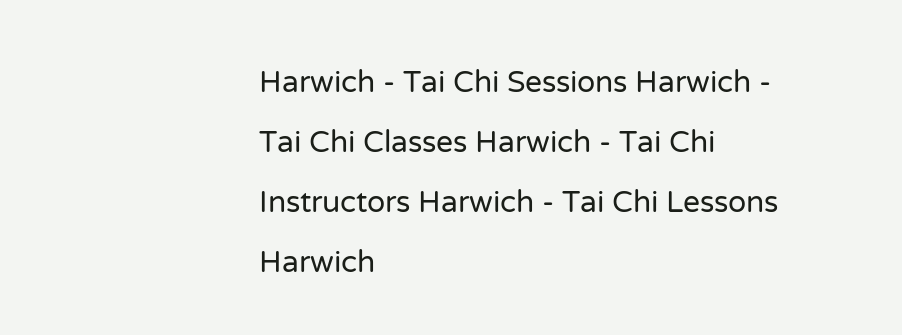Harwich - Tai Chi Sessions Harwich - Tai Chi Classes Harwich - Tai Chi Instructors Harwich - Tai Chi Lessons Harwich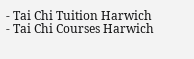- Tai Chi Tuition Harwich - Tai Chi Courses Harwich